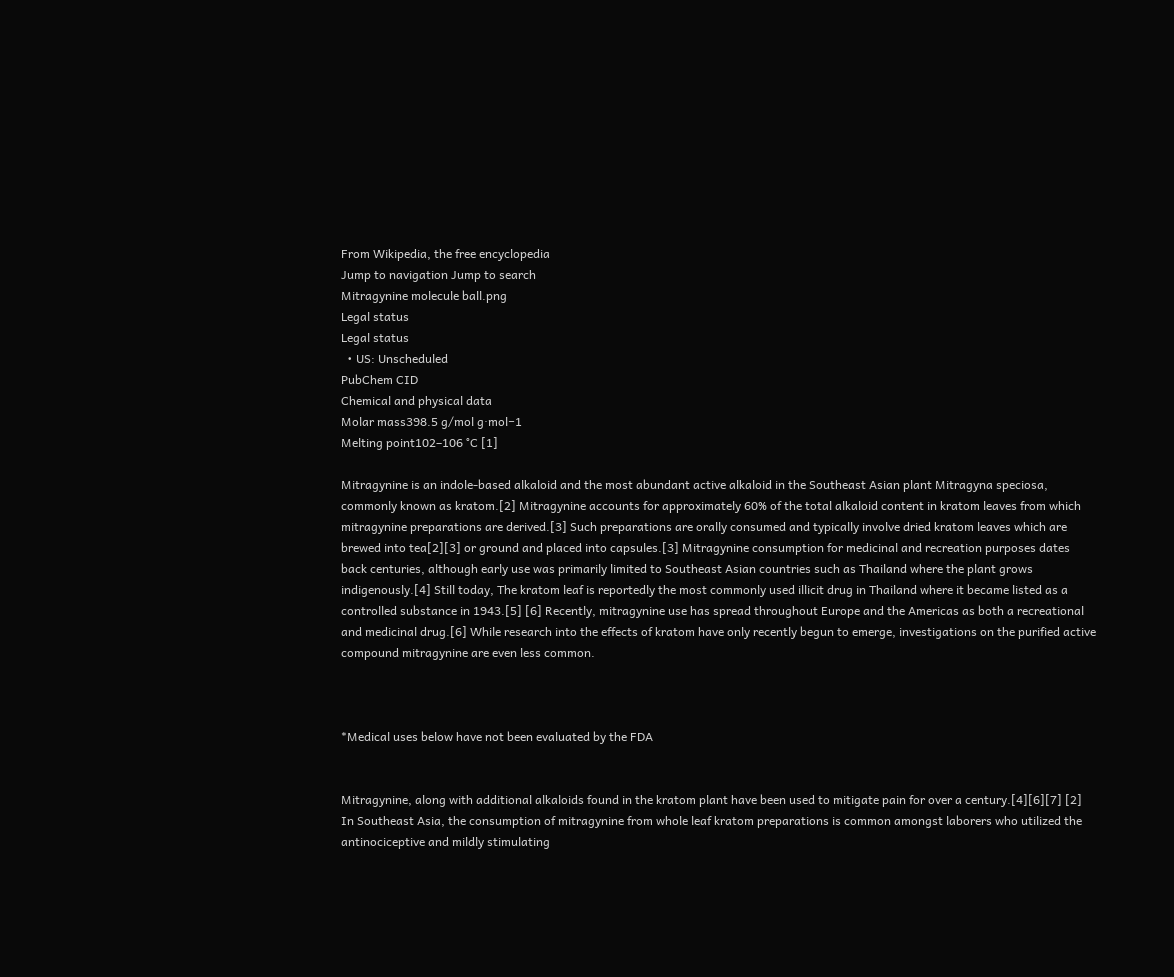From Wikipedia, the free encyclopedia
Jump to navigation Jump to search
Mitragynine molecule ball.png
Legal status
Legal status
  • US: Unscheduled
PubChem CID
Chemical and physical data
Molar mass398.5 g/mol g·mol−1
Melting point102–106 °C [1]

Mitragynine is an indole-based alkaloid and the most abundant active alkaloid in the Southeast Asian plant Mitragyna speciosa, commonly known as kratom.[2] Mitragynine accounts for approximately 60% of the total alkaloid content in kratom leaves from which mitragynine preparations are derived.[3] Such preparations are orally consumed and typically involve dried kratom leaves which are brewed into tea[2][3] or ground and placed into capsules.[3] Mitragynine consumption for medicinal and recreation purposes dates back centuries, although early use was primarily limited to Southeast Asian countries such as Thailand where the plant grows indigenously.[4] Still today, The kratom leaf is reportedly the most commonly used illicit drug in Thailand where it became listed as a controlled substance in 1943.[5] [6] Recently, mitragynine use has spread throughout Europe and the Americas as both a recreational and medicinal drug.[6] While research into the effects of kratom have only recently begun to emerge, investigations on the purified active compound mitragynine are even less common.



*Medical uses below have not been evaluated by the FDA


Mitragynine, along with additional alkaloids found in the kratom plant have been used to mitigate pain for over a century.[4][6][7] [2] In Southeast Asia, the consumption of mitragynine from whole leaf kratom preparations is common amongst laborers who utilized the antinociceptive and mildly stimulating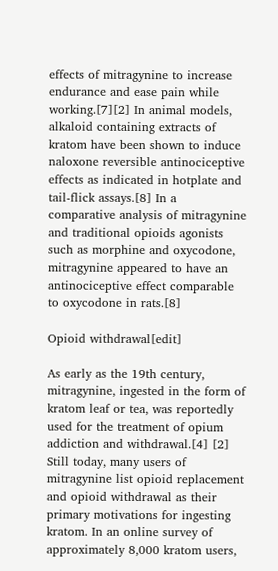effects of mitragynine to increase endurance and ease pain while working.[7][2] In animal models, alkaloid containing extracts of kratom have been shown to induce naloxone reversible antinociceptive effects as indicated in hotplate and tail-flick assays.[8] In a comparative analysis of mitragynine and traditional opioids agonists such as morphine and oxycodone, mitragynine appeared to have an antinociceptive effect comparable to oxycodone in rats.[8]

Opioid withdrawal[edit]

As early as the 19th century, mitragynine, ingested in the form of kratom leaf or tea, was reportedly used for the treatment of opium addiction and withdrawal.[4] [2] Still today, many users of mitragynine list opioid replacement and opioid withdrawal as their primary motivations for ingesting kratom. In an online survey of approximately 8,000 kratom users,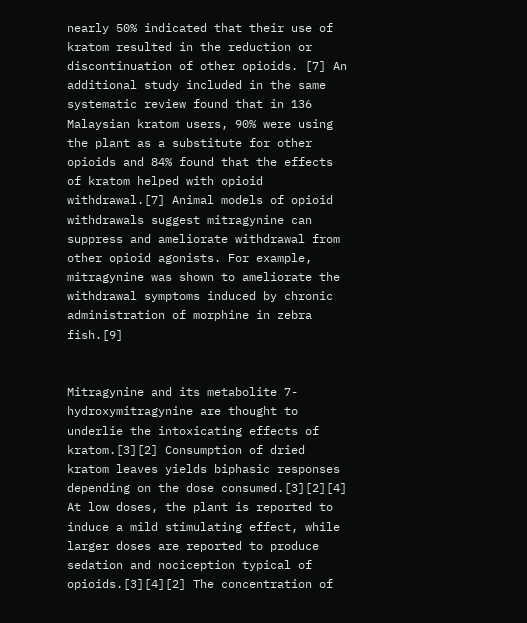nearly 50% indicated that their use of kratom resulted in the reduction or discontinuation of other opioids. [7] An additional study included in the same systematic review found that in 136 Malaysian kratom users, 90% were using the plant as a substitute for other opioids and 84% found that the effects of kratom helped with opioid withdrawal.[7] Animal models of opioid withdrawals suggest mitragynine can suppress and ameliorate withdrawal from other opioid agonists. For example, mitragynine was shown to ameliorate the withdrawal symptoms induced by chronic administration of morphine in zebra fish.[9]


Mitragynine and its metabolite 7-hydroxymitragynine are thought to underlie the intoxicating effects of kratom.[3][2] Consumption of dried kratom leaves yields biphasic responses depending on the dose consumed.[3][2][4] At low doses, the plant is reported to induce a mild stimulating effect, while larger doses are reported to produce sedation and nociception typical of opioids.[3][4][2] The concentration of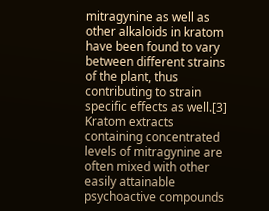mitragynine as well as other alkaloids in kratom have been found to vary between different strains of the plant, thus contributing to strain specific effects as well.[3] Kratom extracts containing concentrated levels of mitragynine are often mixed with other easily attainable psychoactive compounds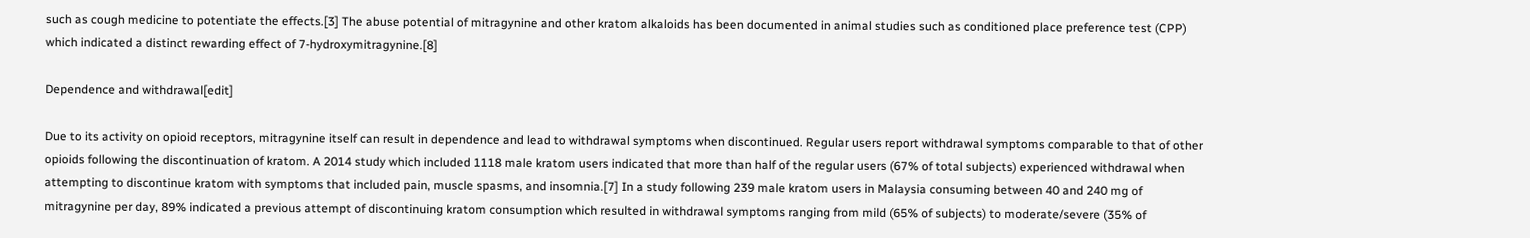such as cough medicine to potentiate the effects.[3] The abuse potential of mitragynine and other kratom alkaloids has been documented in animal studies such as conditioned place preference test (CPP) which indicated a distinct rewarding effect of 7-hydroxymitragynine.[8]

Dependence and withdrawal[edit]

Due to its activity on opioid receptors, mitragynine itself can result in dependence and lead to withdrawal symptoms when discontinued. Regular users report withdrawal symptoms comparable to that of other opioids following the discontinuation of kratom. A 2014 study which included 1118 male kratom users indicated that more than half of the regular users (67% of total subjects) experienced withdrawal when attempting to discontinue kratom with symptoms that included pain, muscle spasms, and insomnia.[7] In a study following 239 male kratom users in Malaysia consuming between 40 and 240 mg of mitragynine per day, 89% indicated a previous attempt of discontinuing kratom consumption which resulted in withdrawal symptoms ranging from mild (65% of subjects) to moderate/severe (35% of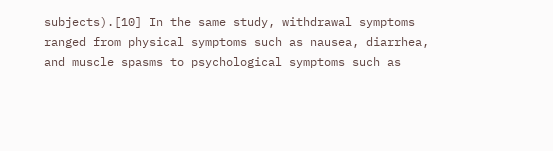subjects).[10] In the same study, withdrawal symptoms ranged from physical symptoms such as nausea, diarrhea, and muscle spasms to psychological symptoms such as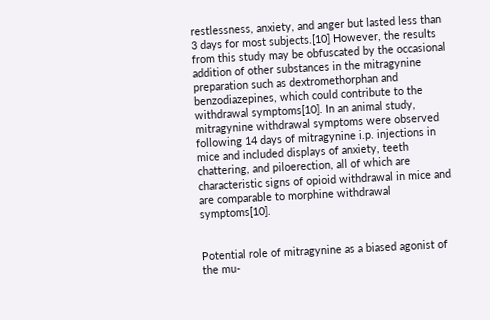restlessness, anxiety, and anger but lasted less than 3 days for most subjects.[10] However, the results from this study may be obfuscated by the occasional addition of other substances in the mitragynine preparation such as dextromethorphan and benzodiazepines, which could contribute to the withdrawal symptoms[10]. In an animal study, mitragynine withdrawal symptoms were observed following 14 days of mitragynine i.p. injections in mice and included displays of anxiety, teeth chattering, and piloerection, all of which are characteristic signs of opioid withdrawal in mice and are comparable to morphine withdrawal symptoms[10].


Potential role of mitragynine as a biased agonist of the mu-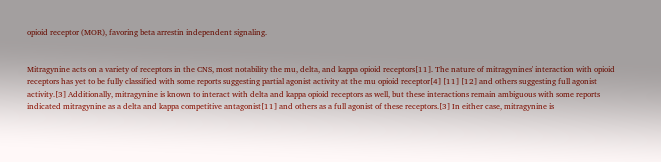opioid receptor (MOR), favoring beta arrestin independent signaling.


Mitragynine acts on a variety of receptors in the CNS, most notability the mu, delta, and kappa opioid receptors[11]. The nature of mitragynines' interaction with opioid receptors has yet to be fully classified with some reports suggesting partial agonist activity at the mu opioid receptor[4] [11] [12] and others suggesting full agonist activity.[3] Additionally, mitragynine is known to interact with delta and kappa opioid receptors as well, but these interactions remain ambiguous with some reports indicated mitragynine as a delta and kappa competitive antagonist[11] and others as a full agonist of these receptors.[3] In either case, mitragynine is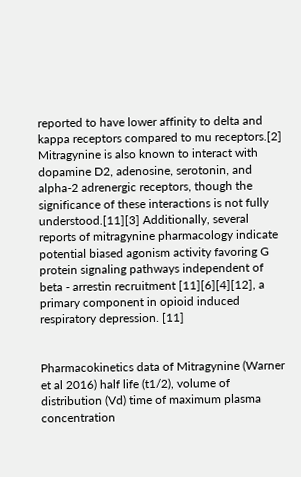reported to have lower affinity to delta and kappa receptors compared to mu receptors.[2] Mitragynine is also known to interact with dopamine D2, adenosine, serotonin, and alpha-2 adrenergic receptors, though the significance of these interactions is not fully understood.[11][3] Additionally, several reports of mitragynine pharmacology indicate potential biased agonism activity favoring G protein signaling pathways independent of beta - arrestin recruitment [11][6][4][12], a primary component in opioid induced respiratory depression. [11]


Pharmacokinetics data of Mitragynine (Warner et al 2016) half life (t1/2), volume of distribution (Vd) time of maximum plasma concentration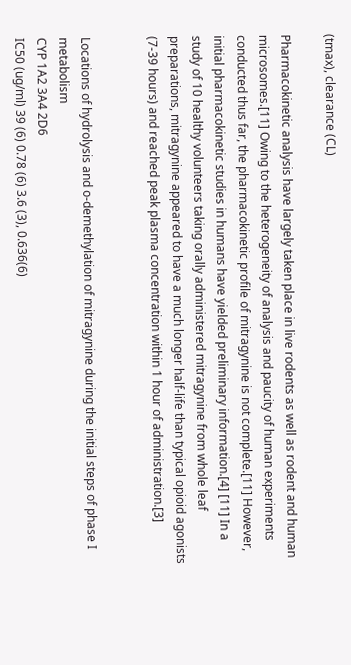(tmax), clearance (CL)

Pharmacokinetic analysis have largely taken place in live rodents as well as rodent and human microsomes.[11] Owing to the heterogeneity of analysis and paucity of human experiments conducted thus far, the pharmacokinetic profile of mitragynine is not complete.[11] However, initial pharmacokinetic studies in humans have yielded preliminary information.[4] [11] In a study of 10 healthy volunteers taking orally administered mitragynine from whole leaf preparations, mitragynine appeared to have a much longer half-life than typical opioid agonists (7-39 hours) and reached peak plasma concentration within 1 hour of administration.[3]


Locations of hydrolysis and o-demethylation of mitragynine during the initial steps of phase I metabolism
CYP 1A2 3A4 2D6
IC50 (ug/ml) 39 (6) 0.78 (6) 3.6 (3), 0.636(6)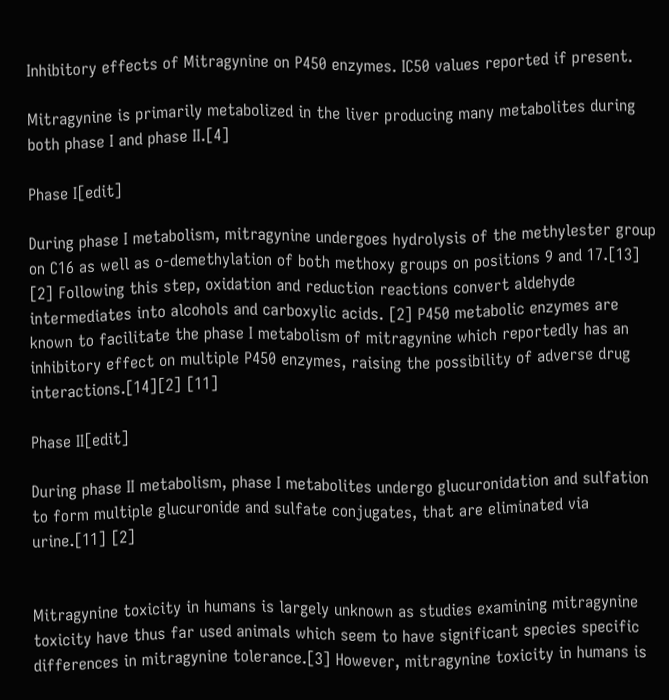Inhibitory effects of Mitragynine on P450 enzymes. IC50 values reported if present.

Mitragynine is primarily metabolized in the liver producing many metabolites during both phase I and phase II.[4]

Phase I[edit]

During phase I metabolism, mitragynine undergoes hydrolysis of the methylester group on C16 as well as o-demethylation of both methoxy groups on positions 9 and 17.[13] [2] Following this step, oxidation and reduction reactions convert aldehyde intermediates into alcohols and carboxylic acids. [2] P450 metabolic enzymes are known to facilitate the phase I metabolism of mitragynine which reportedly has an inhibitory effect on multiple P450 enzymes, raising the possibility of adverse drug interactions.[14][2] [11]

Phase II[edit]

During phase II metabolism, phase I metabolites undergo glucuronidation and sulfation to form multiple glucuronide and sulfate conjugates, that are eliminated via urine.[11] [2]


Mitragynine toxicity in humans is largely unknown as studies examining mitragynine toxicity have thus far used animals which seem to have significant species specific differences in mitragynine tolerance.[3] However, mitragynine toxicity in humans is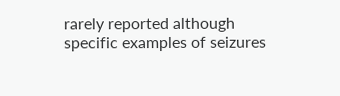rarely reported although specific examples of seizures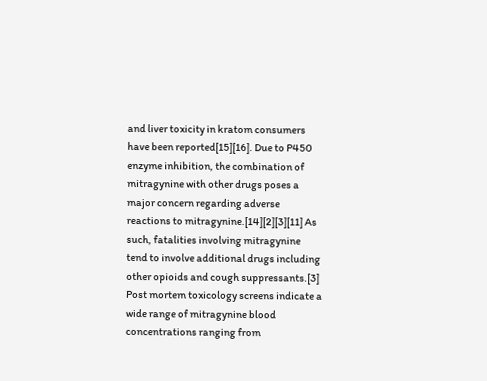and liver toxicity in kratom consumers have been reported[15][16]. Due to P450 enzyme inhibition, the combination of mitragynine with other drugs poses a major concern regarding adverse reactions to mitragynine.[14][2][3][11] As such, fatalities involving mitragynine tend to involve additional drugs including other opioids and cough suppressants.[3] Post mortem toxicology screens indicate a wide range of mitragynine blood concentrations ranging from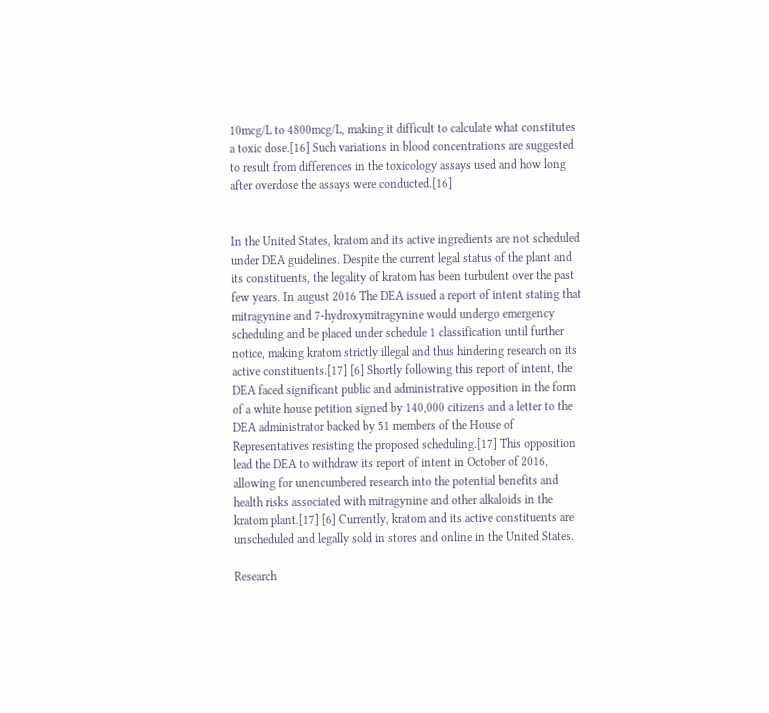10mcg/L to 4800mcg/L, making it difficult to calculate what constitutes a toxic dose.[16] Such variations in blood concentrations are suggested to result from differences in the toxicology assays used and how long after overdose the assays were conducted.[16]


In the United States, kratom and its active ingredients are not scheduled under DEA guidelines. Despite the current legal status of the plant and its constituents, the legality of kratom has been turbulent over the past few years. In august 2016 The DEA issued a report of intent stating that mitragynine and 7-hydroxymitragynine would undergo emergency scheduling and be placed under schedule 1 classification until further notice, making kratom strictly illegal and thus hindering research on its active constituents.[17] [6] Shortly following this report of intent, the DEA faced significant public and administrative opposition in the form of a white house petition signed by 140,000 citizens and a letter to the DEA administrator backed by 51 members of the House of Representatives resisting the proposed scheduling.[17] This opposition lead the DEA to withdraw its report of intent in October of 2016, allowing for unencumbered research into the potential benefits and health risks associated with mitragynine and other alkaloids in the kratom plant.[17] [6] Currently, kratom and its active constituents are unscheduled and legally sold in stores and online in the United States.

Research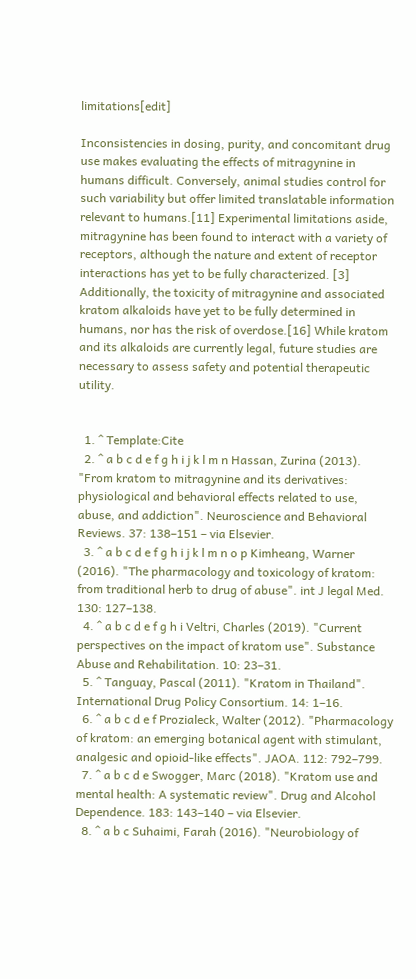limitations[edit]

Inconsistencies in dosing, purity, and concomitant drug use makes evaluating the effects of mitragynine in humans difficult. Conversely, animal studies control for such variability but offer limited translatable information relevant to humans.[11] Experimental limitations aside, mitragynine has been found to interact with a variety of receptors, although the nature and extent of receptor interactions has yet to be fully characterized. [3] Additionally, the toxicity of mitragynine and associated kratom alkaloids have yet to be fully determined in humans, nor has the risk of overdose.[16] While kratom and its alkaloids are currently legal, future studies are necessary to assess safety and potential therapeutic utility.


  1. ^ Template:Cite
  2. ^ a b c d e f g h i j k l m n Hassan, Zurina (2013). "From kratom to mitragynine and its derivatives: physiological and behavioral effects related to use, abuse, and addiction". Neuroscience and Behavioral Reviews. 37: 138–151 – via Elsevier.
  3. ^ a b c d e f g h i j k l m n o p Kimheang, Warner (2016). "The pharmacology and toxicology of kratom: from traditional herb to drug of abuse". int J legal Med. 130: 127–138.
  4. ^ a b c d e f g h i Veltri, Charles (2019). "Current perspectives on the impact of kratom use". Substance Abuse and Rehabilitation. 10: 23–31.
  5. ^ Tanguay, Pascal (2011). "Kratom in Thailand". International Drug Policy Consortium. 14: 1–16.
  6. ^ a b c d e f Prozialeck, Walter (2012). "Pharmacology of kratom: an emerging botanical agent with stimulant, analgesic and opioid-like effects". JAOA. 112: 792–799.
  7. ^ a b c d e Swogger, Marc (2018). "Kratom use and mental health: A systematic review". Drug and Alcohol Dependence. 183: 143–140 – via Elsevier.
  8. ^ a b c Suhaimi, Farah (2016). "Neurobiology of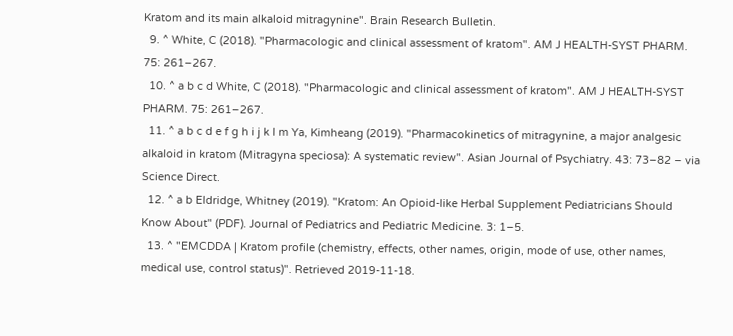Kratom and its main alkaloid mitragynine". Brain Research Bulletin.
  9. ^ White, C (2018). "Pharmacologic and clinical assessment of kratom". AM J HEALTH-SYST PHARM. 75: 261–267.
  10. ^ a b c d White, C (2018). "Pharmacologic and clinical assessment of kratom". AM J HEALTH-SYST PHARM. 75: 261–267.
  11. ^ a b c d e f g h i j k l m Ya, Kimheang (2019). "Pharmacokinetics of mitragynine, a major analgesic alkaloid in kratom (Mitragyna speciosa): A systematic review". Asian Journal of Psychiatry. 43: 73–82 – via Science Direct.
  12. ^ a b Eldridge, Whitney (2019). "Kratom: An Opioid-like Herbal Supplement Pediatricians Should Know About" (PDF). Journal of Pediatrics and Pediatric Medicine. 3: 1–5.
  13. ^ "EMCDDA | Kratom profile (chemistry, effects, other names, origin, mode of use, other names, medical use, control status)". Retrieved 2019-11-18.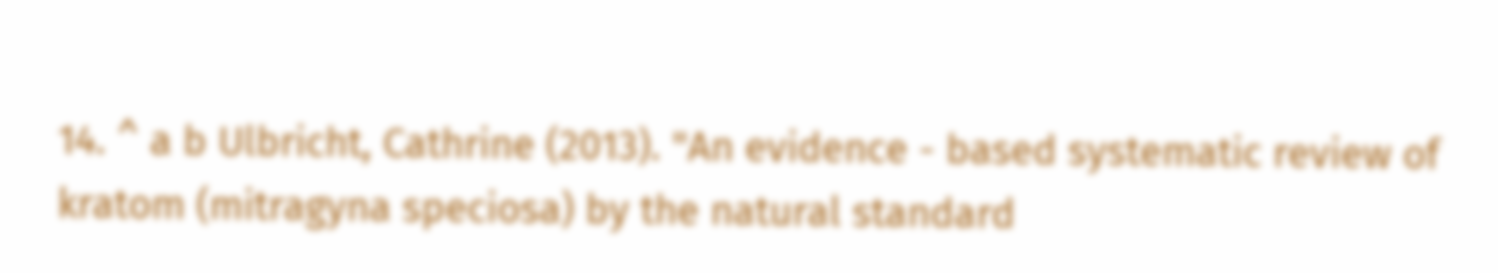14. ^ a b Ulbricht, Cathrine (2013). "An evidence - based systematic review of kratom (mitragyna speciosa) by the natural standard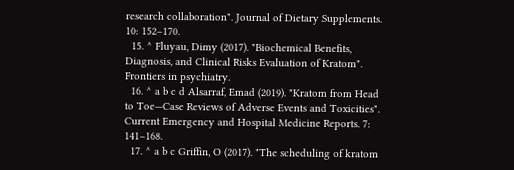research collaboration". Journal of Dietary Supplements. 10: 152–170.
  15. ^ Fluyau, Dimy (2017). "Biochemical Benefits, Diagnosis, and Clinical Risks Evaluation of Kratom". Frontiers in psychiatry.
  16. ^ a b c d Alsarraf, Emad (2019). "Kratom from Head to Toe—Case Reviews of Adverse Events and Toxicities". Current Emergency and Hospital Medicine Reports. 7: 141–168.
  17. ^ a b c Griffin, O (2017). "The scheduling of kratom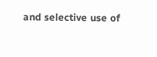and selective use of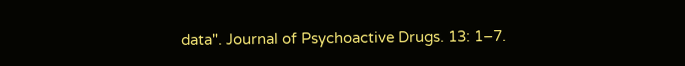data". Journal of Psychoactive Drugs. 13: 1–7.